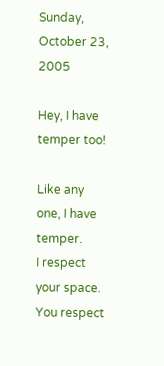Sunday, October 23, 2005

Hey, I have temper too!

Like any one, I have temper.
I respect your space. You respect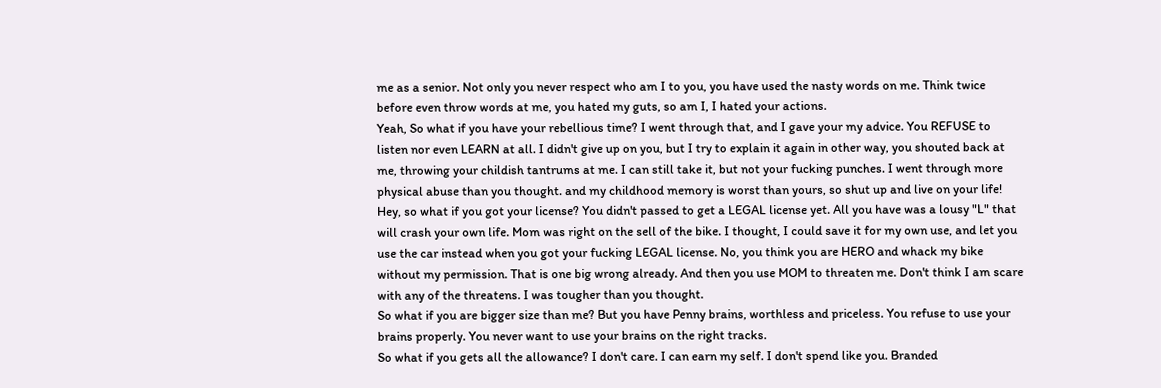me as a senior. Not only you never respect who am I to you, you have used the nasty words on me. Think twice before even throw words at me, you hated my guts, so am I, I hated your actions.
Yeah, So what if you have your rebellious time? I went through that, and I gave your my advice. You REFUSE to listen nor even LEARN at all. I didn't give up on you, but I try to explain it again in other way, you shouted back at me, throwing your childish tantrums at me. I can still take it, but not your fucking punches. I went through more physical abuse than you thought. and my childhood memory is worst than yours, so shut up and live on your life!
Hey, so what if you got your license? You didn't passed to get a LEGAL license yet. All you have was a lousy "L" that will crash your own life. Mom was right on the sell of the bike. I thought, I could save it for my own use, and let you use the car instead when you got your fucking LEGAL license. No, you think you are HERO and whack my bike without my permission. That is one big wrong already. And then you use MOM to threaten me. Don't think I am scare with any of the threatens. I was tougher than you thought.
So what if you are bigger size than me? But you have Penny brains, worthless and priceless. You refuse to use your brains properly. You never want to use your brains on the right tracks.
So what if you gets all the allowance? I don't care. I can earn my self. I don't spend like you. Branded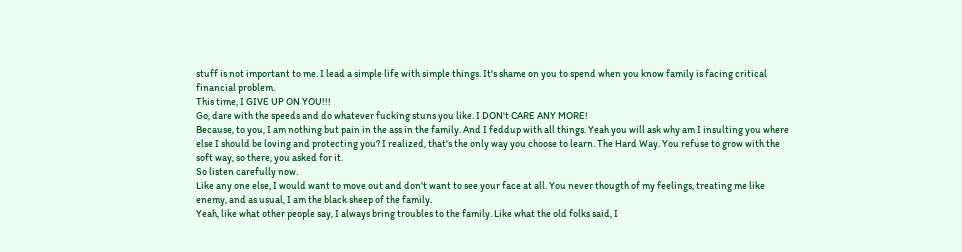stuff is not important to me. I lead a simple life with simple things. It's shame on you to spend when you know family is facing critical financial problem.
This time, I GIVE UP ON YOU!!!
Go, dare with the speeds and do whatever fucking stuns you like. I DON't CARE ANY MORE!
Because, to you, I am nothing but pain in the ass in the family. And I feddup with all things. Yeah you will ask why am I insulting you where else I should be loving and protecting you? I realized, that's the only way you choose to learn. The Hard Way. You refuse to grow with the soft way, so there, you asked for it.
So listen carefully now.
Like any one else, I would want to move out and don't want to see your face at all. You never thougth of my feelings, treating me like enemy, and as usual, I am the black sheep of the family.
Yeah, like what other people say, I always bring troubles to the family. Like what the old folks said, I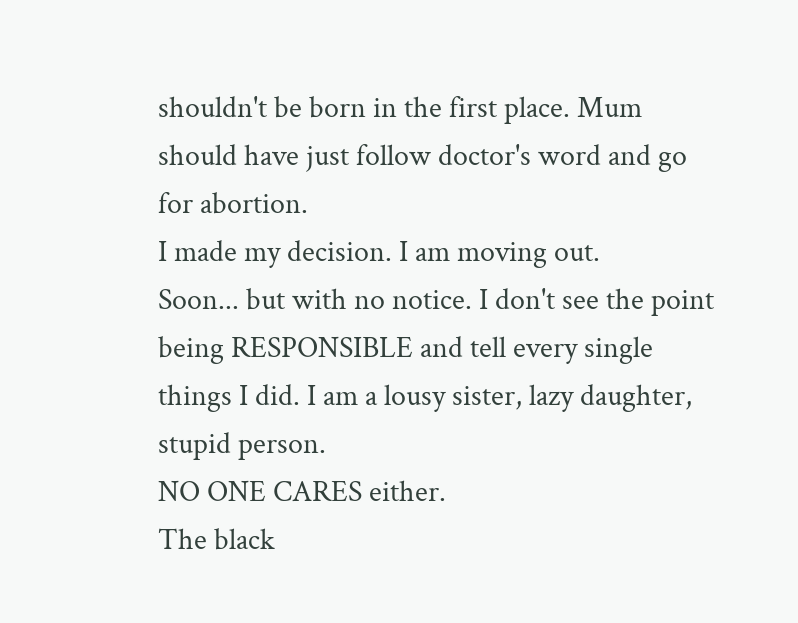shouldn't be born in the first place. Mum should have just follow doctor's word and go for abortion.
I made my decision. I am moving out.
Soon... but with no notice. I don't see the point being RESPONSIBLE and tell every single things I did. I am a lousy sister, lazy daughter, stupid person.
NO ONE CARES either.
The black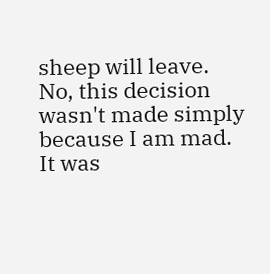sheep will leave.
No, this decision wasn't made simply because I am mad. It was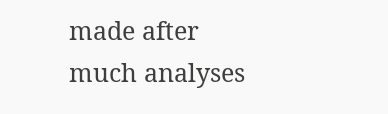made after much analyses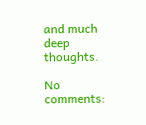and much deep thoughts.

No comments: